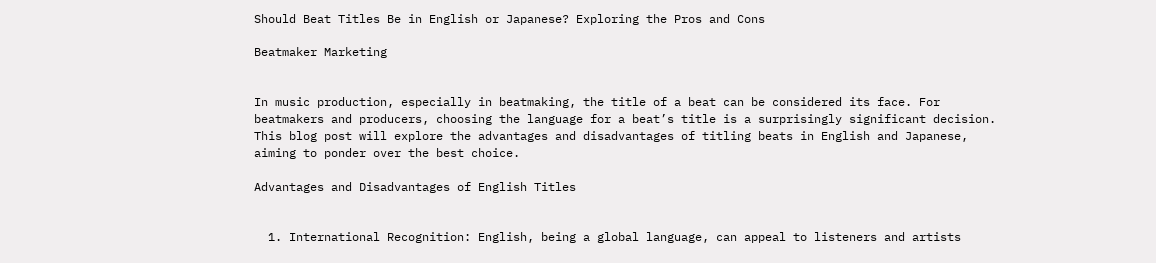Should Beat Titles Be in English or Japanese? Exploring the Pros and Cons

Beatmaker Marketing


In music production, especially in beatmaking, the title of a beat can be considered its face. For beatmakers and producers, choosing the language for a beat’s title is a surprisingly significant decision. This blog post will explore the advantages and disadvantages of titling beats in English and Japanese, aiming to ponder over the best choice.

Advantages and Disadvantages of English Titles


  1. International Recognition: English, being a global language, can appeal to listeners and artists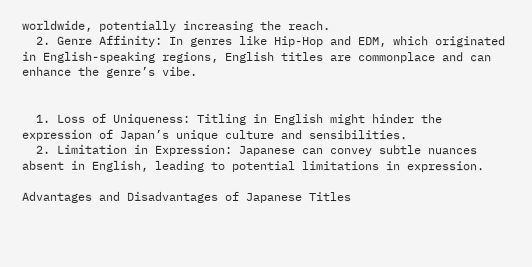worldwide, potentially increasing the reach.
  2. Genre Affinity: In genres like Hip-Hop and EDM, which originated in English-speaking regions, English titles are commonplace and can enhance the genre’s vibe.


  1. Loss of Uniqueness: Titling in English might hinder the expression of Japan’s unique culture and sensibilities.
  2. Limitation in Expression: Japanese can convey subtle nuances absent in English, leading to potential limitations in expression.

Advantages and Disadvantages of Japanese Titles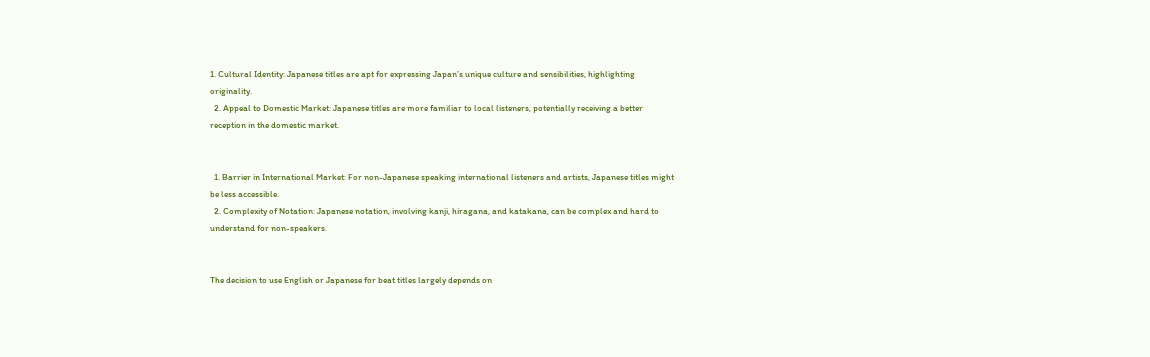1. Cultural Identity: Japanese titles are apt for expressing Japan’s unique culture and sensibilities, highlighting originality.
  2. Appeal to Domestic Market: Japanese titles are more familiar to local listeners, potentially receiving a better reception in the domestic market.


  1. Barrier in International Market: For non-Japanese speaking international listeners and artists, Japanese titles might be less accessible.
  2. Complexity of Notation: Japanese notation, involving kanji, hiragana, and katakana, can be complex and hard to understand for non-speakers.


The decision to use English or Japanese for beat titles largely depends on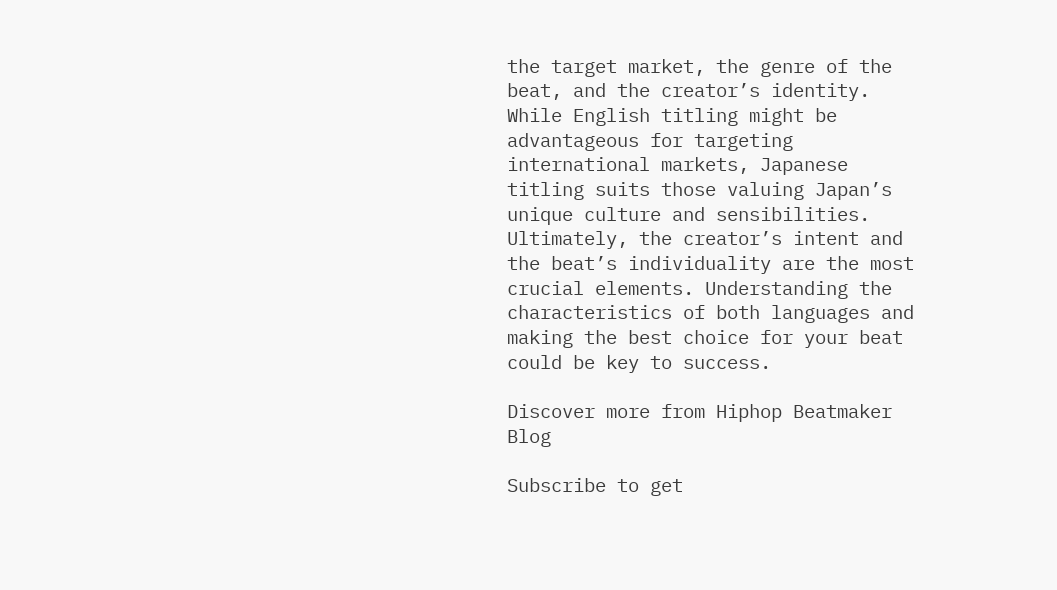the target market, the genre of the beat, and the creator’s identity. While English titling might be advantageous for targeting international markets, Japanese titling suits those valuing Japan’s unique culture and sensibilities. Ultimately, the creator’s intent and the beat’s individuality are the most crucial elements. Understanding the characteristics of both languages and making the best choice for your beat could be key to success.

Discover more from Hiphop Beatmaker Blog

Subscribe to get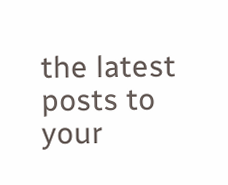the latest posts to your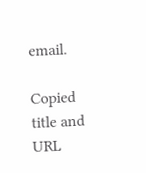email.

Copied title and URL